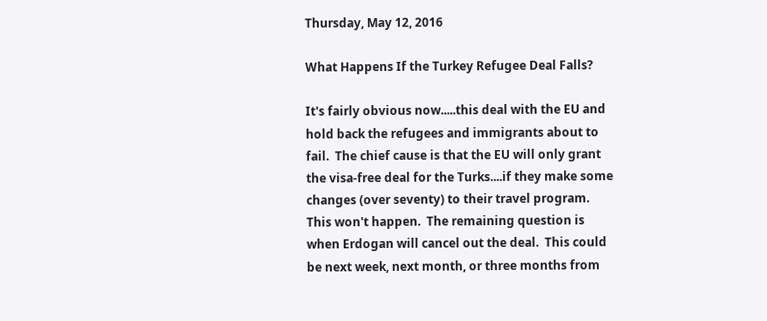Thursday, May 12, 2016

What Happens If the Turkey Refugee Deal Falls?

It's fairly obvious now.....this deal with the EU and hold back the refugees and immigrants about to fail.  The chief cause is that the EU will only grant the visa-free deal for the Turks....if they make some changes (over seventy) to their travel program.  This won't happen.  The remaining question is when Erdogan will cancel out the deal.  This could be next week, next month, or three months from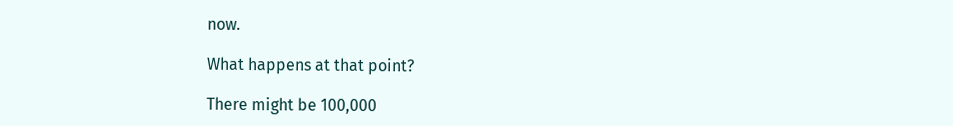now.

What happens at that point?

There might be 100,000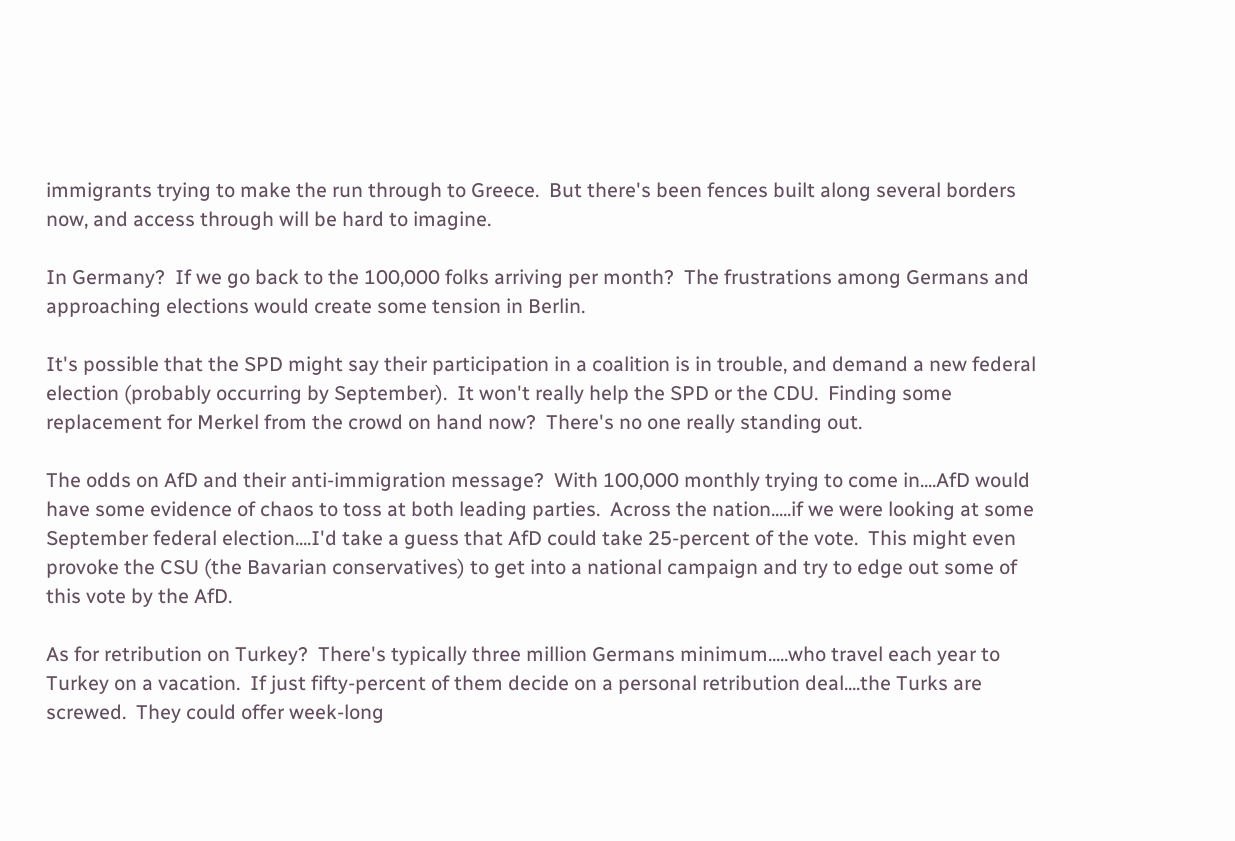immigrants trying to make the run through to Greece.  But there's been fences built along several borders now, and access through will be hard to imagine.

In Germany?  If we go back to the 100,000 folks arriving per month?  The frustrations among Germans and approaching elections would create some tension in Berlin.

It's possible that the SPD might say their participation in a coalition is in trouble, and demand a new federal election (probably occurring by September).  It won't really help the SPD or the CDU.  Finding some replacement for Merkel from the crowd on hand now?  There's no one really standing out.

The odds on AfD and their anti-immigration message?  With 100,000 monthly trying to come in....AfD would have some evidence of chaos to toss at both leading parties.  Across the nation.....if we were looking at some September federal election....I'd take a guess that AfD could take 25-percent of the vote.  This might even provoke the CSU (the Bavarian conservatives) to get into a national campaign and try to edge out some of this vote by the AfD.

As for retribution on Turkey?  There's typically three million Germans minimum.....who travel each year to Turkey on a vacation.  If just fifty-percent of them decide on a personal retribution deal....the Turks are screwed.  They could offer week-long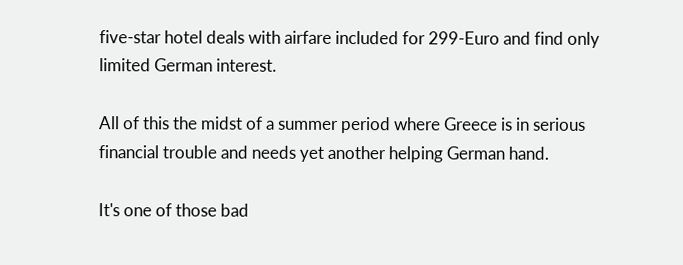five-star hotel deals with airfare included for 299-Euro and find only limited German interest.

All of this the midst of a summer period where Greece is in serious financial trouble and needs yet another helping German hand.

It's one of those bad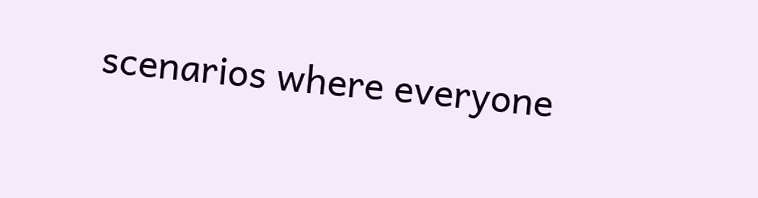scenarios where everyone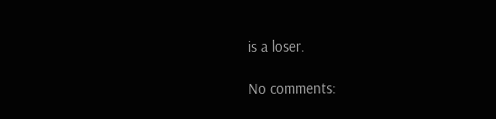is a loser.

No comments: